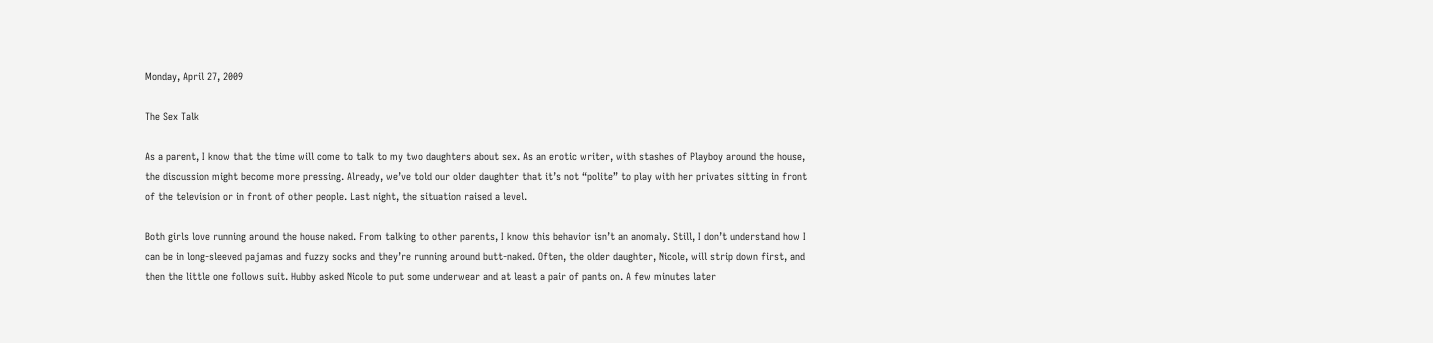Monday, April 27, 2009

The Sex Talk

As a parent, I know that the time will come to talk to my two daughters about sex. As an erotic writer, with stashes of Playboy around the house, the discussion might become more pressing. Already, we’ve told our older daughter that it’s not “polite” to play with her privates sitting in front of the television or in front of other people. Last night, the situation raised a level.

Both girls love running around the house naked. From talking to other parents, I know this behavior isn’t an anomaly. Still, I don’t understand how I can be in long-sleeved pajamas and fuzzy socks and they’re running around butt-naked. Often, the older daughter, Nicole, will strip down first, and then the little one follows suit. Hubby asked Nicole to put some underwear and at least a pair of pants on. A few minutes later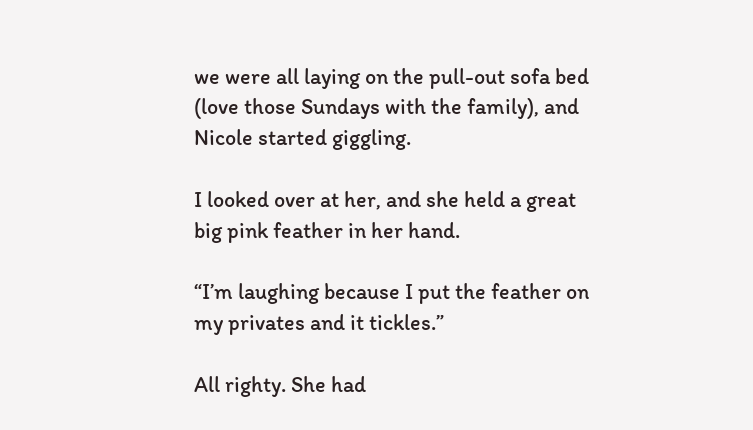we were all laying on the pull-out sofa bed (love those Sundays with the family), and Nicole started giggling.

I looked over at her, and she held a great big pink feather in her hand.

“I’m laughing because I put the feather on my privates and it tickles.”

All righty. She had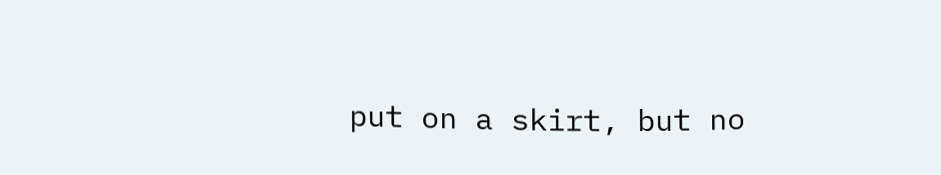put on a skirt, but no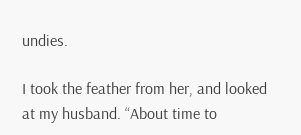undies.

I took the feather from her, and looked at my husband. “About time to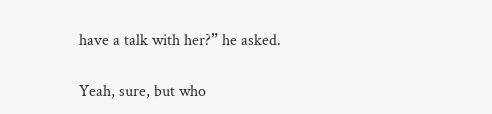have a talk with her?” he asked.

Yeah, sure, but who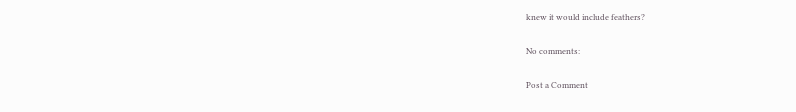knew it would include feathers?

No comments:

Post a Comment